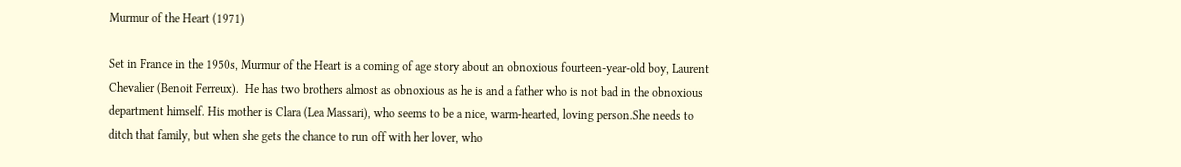Murmur of the Heart (1971)

Set in France in the 1950s, Murmur of the Heart is a coming of age story about an obnoxious fourteen-year-old boy, Laurent Chevalier (Benoit Ferreux).  He has two brothers almost as obnoxious as he is and a father who is not bad in the obnoxious department himself. His mother is Clara (Lea Massari), who seems to be a nice, warm-hearted, loving person.She needs to ditch that family, but when she gets the chance to run off with her lover, who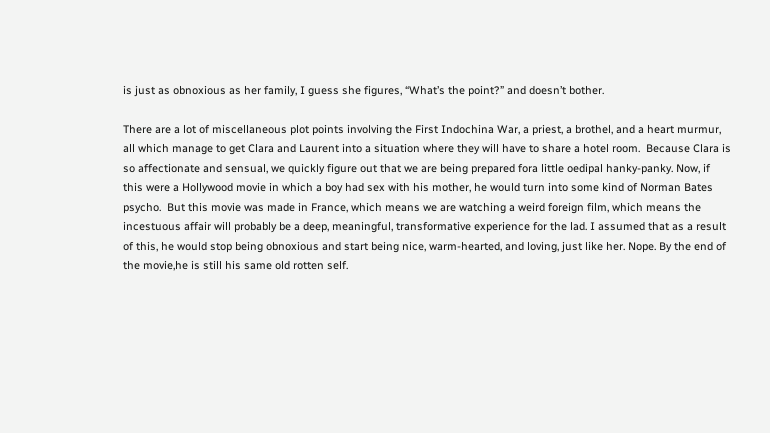is just as obnoxious as her family, I guess she figures, “What’s the point?” and doesn’t bother.

There are a lot of miscellaneous plot points involving the First Indochina War, a priest, a brothel, and a heart murmur, all which manage to get Clara and Laurent into a situation where they will have to share a hotel room.  Because Clara is so affectionate and sensual, we quickly figure out that we are being prepared fora little oedipal hanky-panky. Now, if this were a Hollywood movie in which a boy had sex with his mother, he would turn into some kind of Norman Bates psycho.  But this movie was made in France, which means we are watching a weird foreign film, which means the incestuous affair will probably be a deep, meaningful, transformative experience for the lad. I assumed that as a result of this, he would stop being obnoxious and start being nice, warm-hearted, and loving, just like her. Nope. By the end of the movie,he is still his same old rotten self.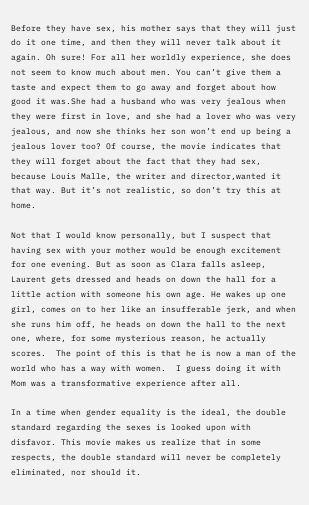Before they have sex, his mother says that they will just do it one time, and then they will never talk about it again. Oh sure! For all her worldly experience, she does not seem to know much about men. You can’t give them a taste and expect them to go away and forget about how good it was.She had a husband who was very jealous when they were first in love, and she had a lover who was very jealous, and now she thinks her son won’t end up being a jealous lover too? Of course, the movie indicates that they will forget about the fact that they had sex, because Louis Malle, the writer and director,wanted it that way. But it’s not realistic, so don’t try this at home.

Not that I would know personally, but I suspect that having sex with your mother would be enough excitement for one evening. But as soon as Clara falls asleep, Laurent gets dressed and heads on down the hall for a little action with someone his own age. He wakes up one girl, comes on to her like an insufferable jerk, and when she runs him off, he heads on down the hall to the next one, where, for some mysterious reason, he actually scores.  The point of this is that he is now a man of the world who has a way with women.  I guess doing it with Mom was a transformative experience after all.

In a time when gender equality is the ideal, the double standard regarding the sexes is looked upon with disfavor. This movie makes us realize that in some respects, the double standard will never be completely eliminated, nor should it.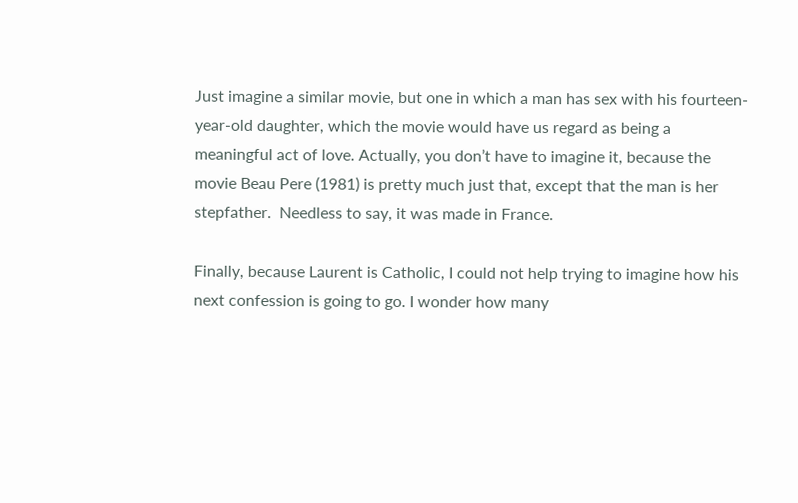Just imagine a similar movie, but one in which a man has sex with his fourteen-year-old daughter, which the movie would have us regard as being a meaningful act of love. Actually, you don’t have to imagine it, because the movie Beau Pere (1981) is pretty much just that, except that the man is her stepfather.  Needless to say, it was made in France.

Finally, because Laurent is Catholic, I could not help trying to imagine how his next confession is going to go. I wonder how many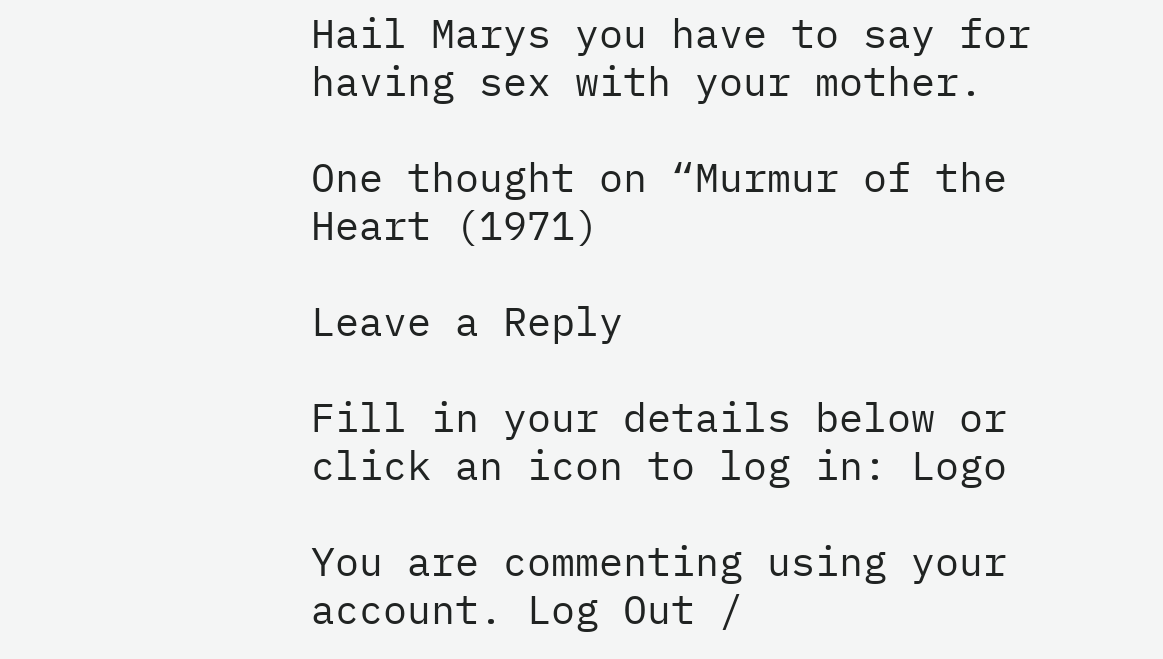Hail Marys you have to say for having sex with your mother.

One thought on “Murmur of the Heart (1971)

Leave a Reply

Fill in your details below or click an icon to log in: Logo

You are commenting using your account. Log Out /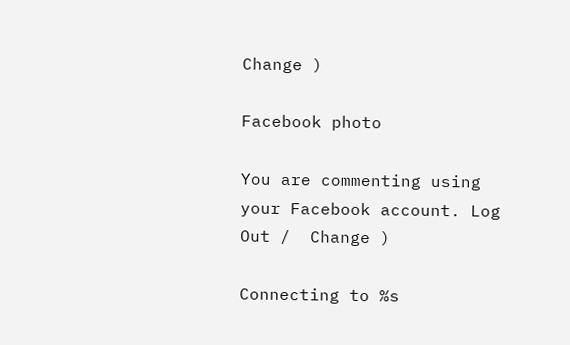Change )

Facebook photo

You are commenting using your Facebook account. Log Out /  Change )

Connecting to %s